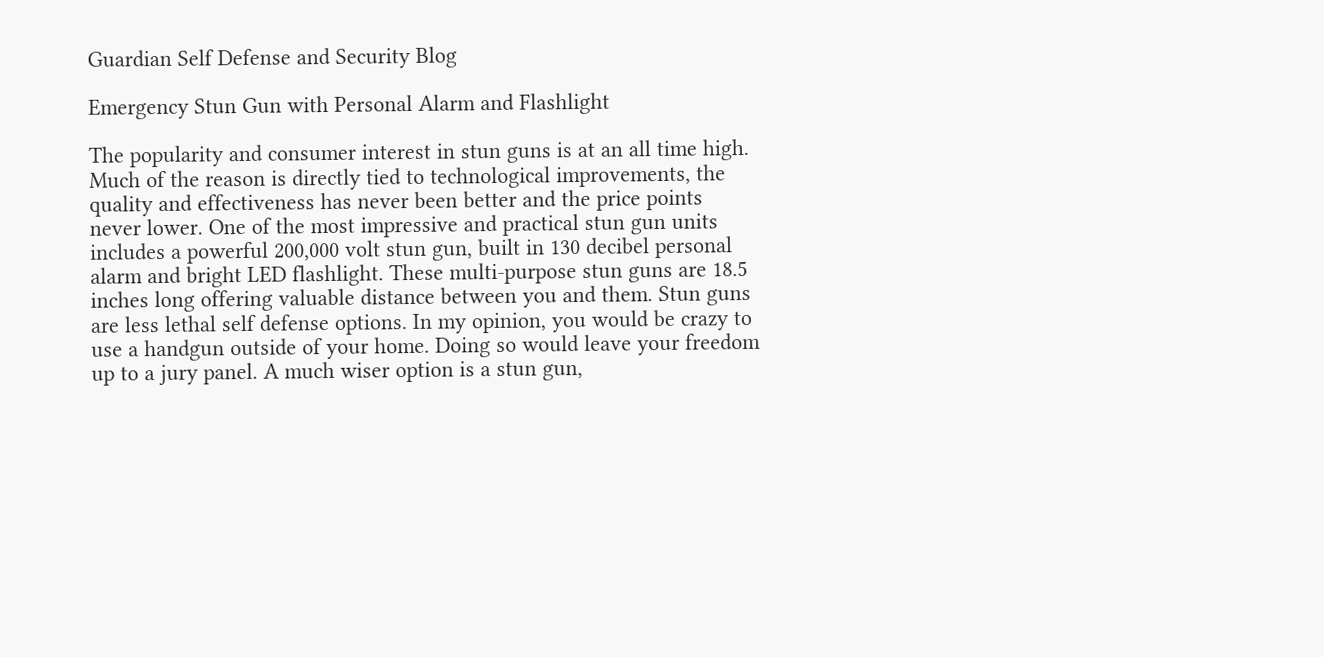Guardian Self Defense and Security Blog

Emergency Stun Gun with Personal Alarm and Flashlight

The popularity and consumer interest in stun guns is at an all time high. Much of the reason is directly tied to technological improvements, the quality and effectiveness has never been better and the price points never lower. One of the most impressive and practical stun gun units includes a powerful 200,000 volt stun gun, built in 130 decibel personal alarm and bright LED flashlight. These multi-purpose stun guns are 18.5 inches long offering valuable distance between you and them. Stun guns are less lethal self defense options. In my opinion, you would be crazy to use a handgun outside of your home. Doing so would leave your freedom up to a jury panel. A much wiser option is a stun gun,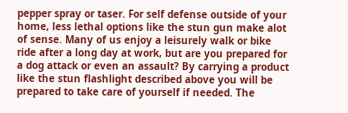pepper spray or taser. For self defense outside of your home, less lethal options like the stun gun make alot of sense. Many of us enjoy a leisurely walk or bike ride after a long day at work, but are you prepared for a dog attack or even an assault? By carrying a product like the stun flashlight described above you will be prepared to take care of yourself if needed. The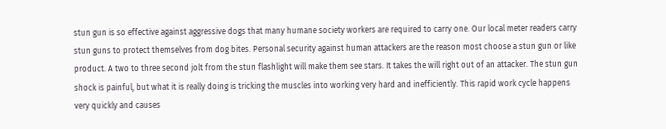stun gun is so effective against aggressive dogs that many humane society workers are required to carry one. Our local meter readers carry stun guns to protect themselves from dog bites. Personal security against human attackers are the reason most choose a stun gun or like product. A two to three second jolt from the stun flashlight will make them see stars. It takes the will right out of an attacker. The stun gun shock is painful, but what it is really doing is tricking the muscles into working very hard and inefficiently. This rapid work cycle happens very quickly and causes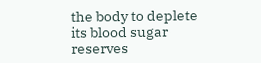the body to deplete its blood sugar reserves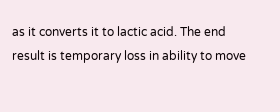as it converts it to lactic acid. The end result is temporary loss in ability to move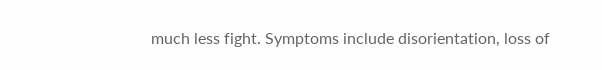much less fight. Symptoms include disorientation, loss of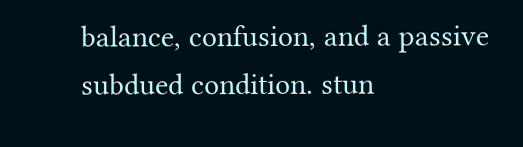balance, confusion, and a passive subdued condition. stun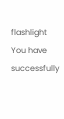flashlight
You have successfully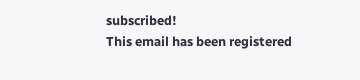subscribed!
This email has been registered